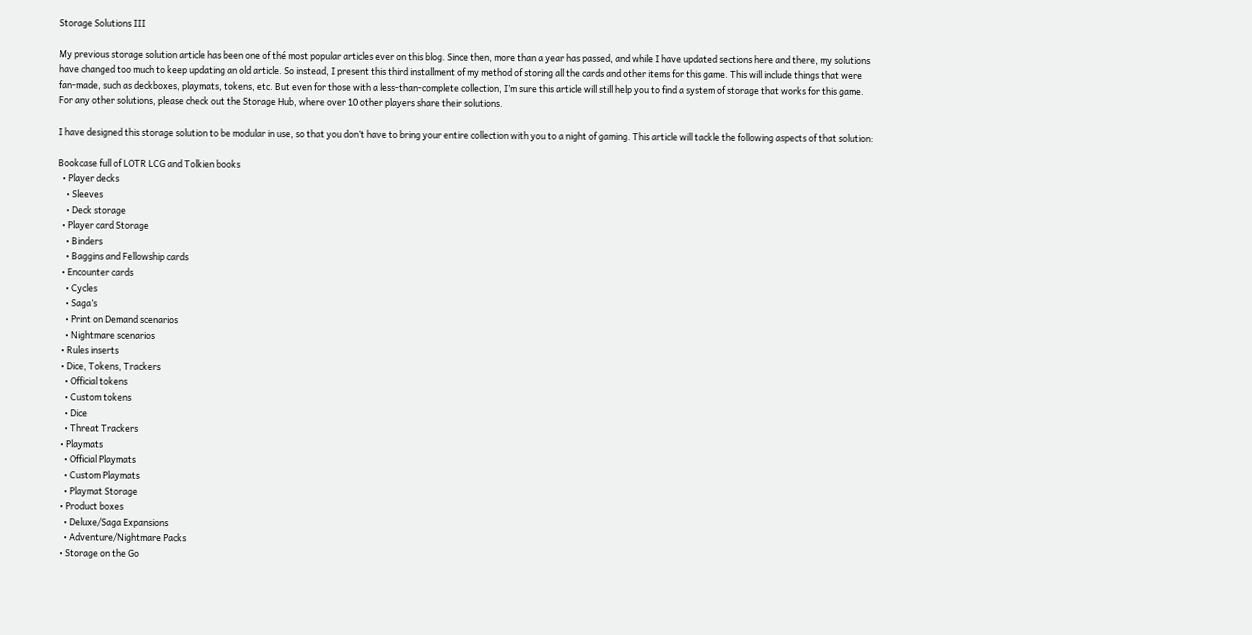Storage Solutions III

My previous storage solution article has been one of thé most popular articles ever on this blog. Since then, more than a year has passed, and while I have updated sections here and there, my solutions have changed too much to keep updating an old article. So instead, I present this third installment of my method of storing all the cards and other items for this game. This will include things that were fan-made, such as deckboxes, playmats, tokens, etc. But even for those with a less-than-complete collection, I’m sure this article will still help you to find a system of storage that works for this game. For any other solutions, please check out the Storage Hub, where over 10 other players share their solutions.

I have designed this storage solution to be modular in use, so that you don’t have to bring your entire collection with you to a night of gaming. This article will tackle the following aspects of that solution:

Bookcase full of LOTR LCG and Tolkien books
  • Player decks
    • Sleeves
    • Deck storage
  • Player card Storage
    • Binders
    • Baggins and Fellowship cards
  • Encounter cards
    • Cycles
    • Saga’s
    • Print on Demand scenarios
    • Nightmare scenarios
  • Rules inserts
  • Dice, Tokens, Trackers
    • Official tokens
    • Custom tokens
    • Dice
    • Threat Trackers
  • Playmats
    • Official Playmats
    • Custom Playmats
    • Playmat Storage
  • Product boxes
    • Deluxe/Saga Expansions
    • Adventure/Nightmare Packs
  • Storage on the Go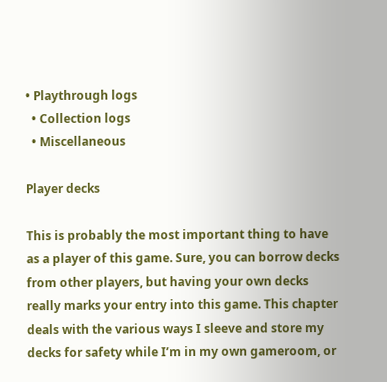• Playthrough logs
  • Collection logs
  • Miscellaneous

Player decks

This is probably the most important thing to have as a player of this game. Sure, you can borrow decks from other players, but having your own decks really marks your entry into this game. This chapter deals with the various ways I sleeve and store my decks for safety while I’m in my own gameroom, or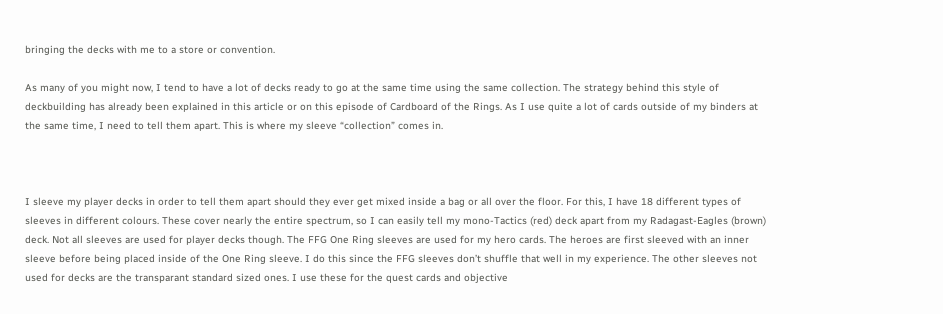bringing the decks with me to a store or convention.

As many of you might now, I tend to have a lot of decks ready to go at the same time using the same collection. The strategy behind this style of deckbuilding has already been explained in this article or on this episode of Cardboard of the Rings. As I use quite a lot of cards outside of my binders at the same time, I need to tell them apart. This is where my sleeve “collection” comes in.



I sleeve my player decks in order to tell them apart should they ever get mixed inside a bag or all over the floor. For this, I have 18 different types of sleeves in different colours. These cover nearly the entire spectrum, so I can easily tell my mono-Tactics (red) deck apart from my Radagast-Eagles (brown) deck. Not all sleeves are used for player decks though. The FFG One Ring sleeves are used for my hero cards. The heroes are first sleeved with an inner sleeve before being placed inside of the One Ring sleeve. I do this since the FFG sleeves don’t shuffle that well in my experience. The other sleeves not used for decks are the transparant standard sized ones. I use these for the quest cards and objective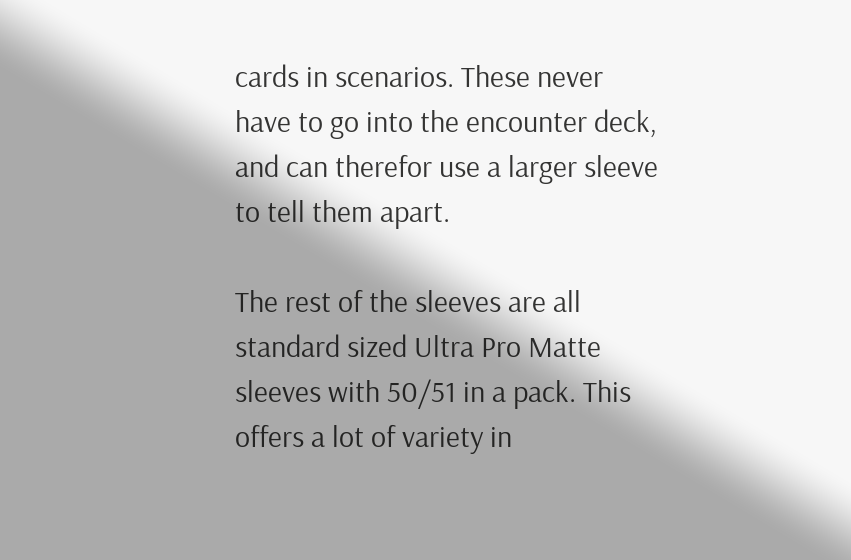cards in scenarios. These never have to go into the encounter deck, and can therefor use a larger sleeve to tell them apart.

The rest of the sleeves are all standard sized Ultra Pro Matte sleeves with 50/51 in a pack. This offers a lot of variety in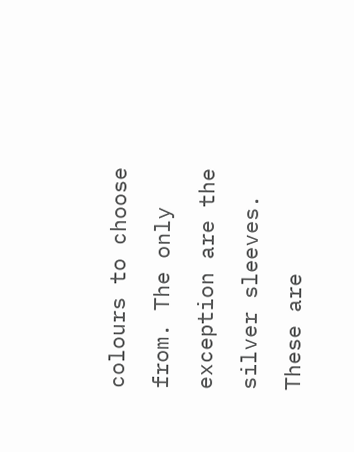colours to choose from. The only exception are the silver sleeves. These are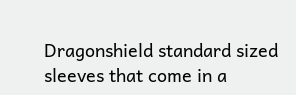Dragonshield standard sized sleeves that come in a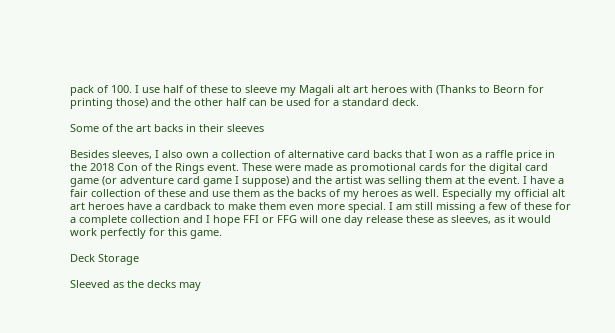pack of 100. I use half of these to sleeve my Magali alt art heroes with (Thanks to Beorn for printing those) and the other half can be used for a standard deck.

Some of the art backs in their sleeves

Besides sleeves, I also own a collection of alternative card backs that I won as a raffle price in the 2018 Con of the Rings event. These were made as promotional cards for the digital card game (or adventure card game I suppose) and the artist was selling them at the event. I have a fair collection of these and use them as the backs of my heroes as well. Especially my official alt art heroes have a cardback to make them even more special. I am still missing a few of these for a complete collection and I hope FFI or FFG will one day release these as sleeves, as it would work perfectly for this game.

Deck Storage

Sleeved as the decks may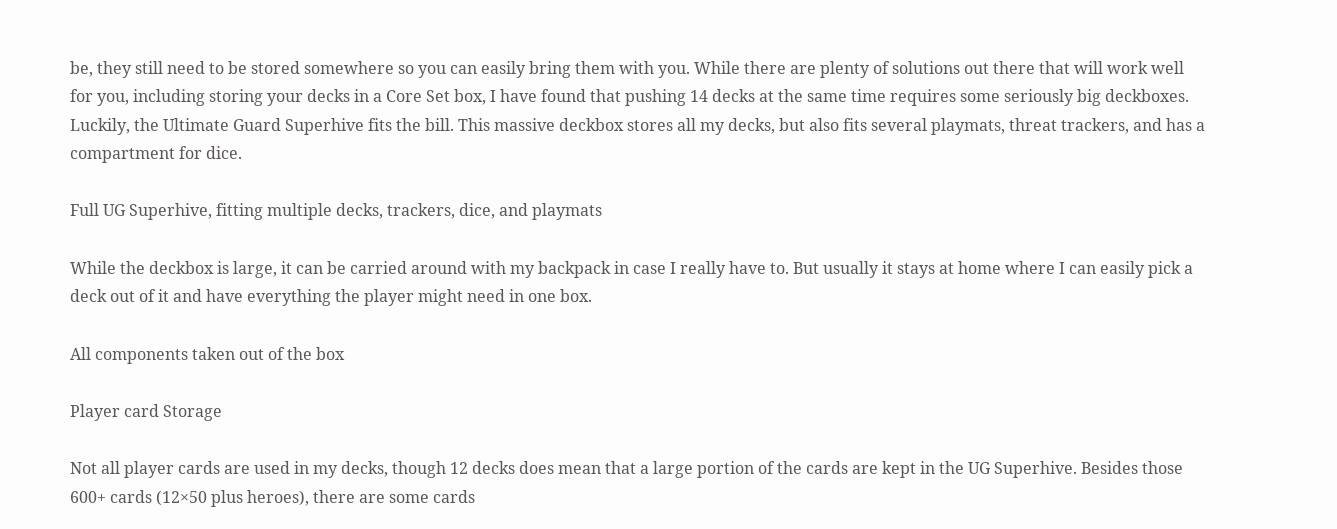be, they still need to be stored somewhere so you can easily bring them with you. While there are plenty of solutions out there that will work well for you, including storing your decks in a Core Set box, I have found that pushing 14 decks at the same time requires some seriously big deckboxes. Luckily, the Ultimate Guard Superhive fits the bill. This massive deckbox stores all my decks, but also fits several playmats, threat trackers, and has a compartment for dice.

Full UG Superhive, fitting multiple decks, trackers, dice, and playmats

While the deckbox is large, it can be carried around with my backpack in case I really have to. But usually it stays at home where I can easily pick a deck out of it and have everything the player might need in one box.

All components taken out of the box

Player card Storage

Not all player cards are used in my decks, though 12 decks does mean that a large portion of the cards are kept in the UG Superhive. Besides those 600+ cards (12×50 plus heroes), there are some cards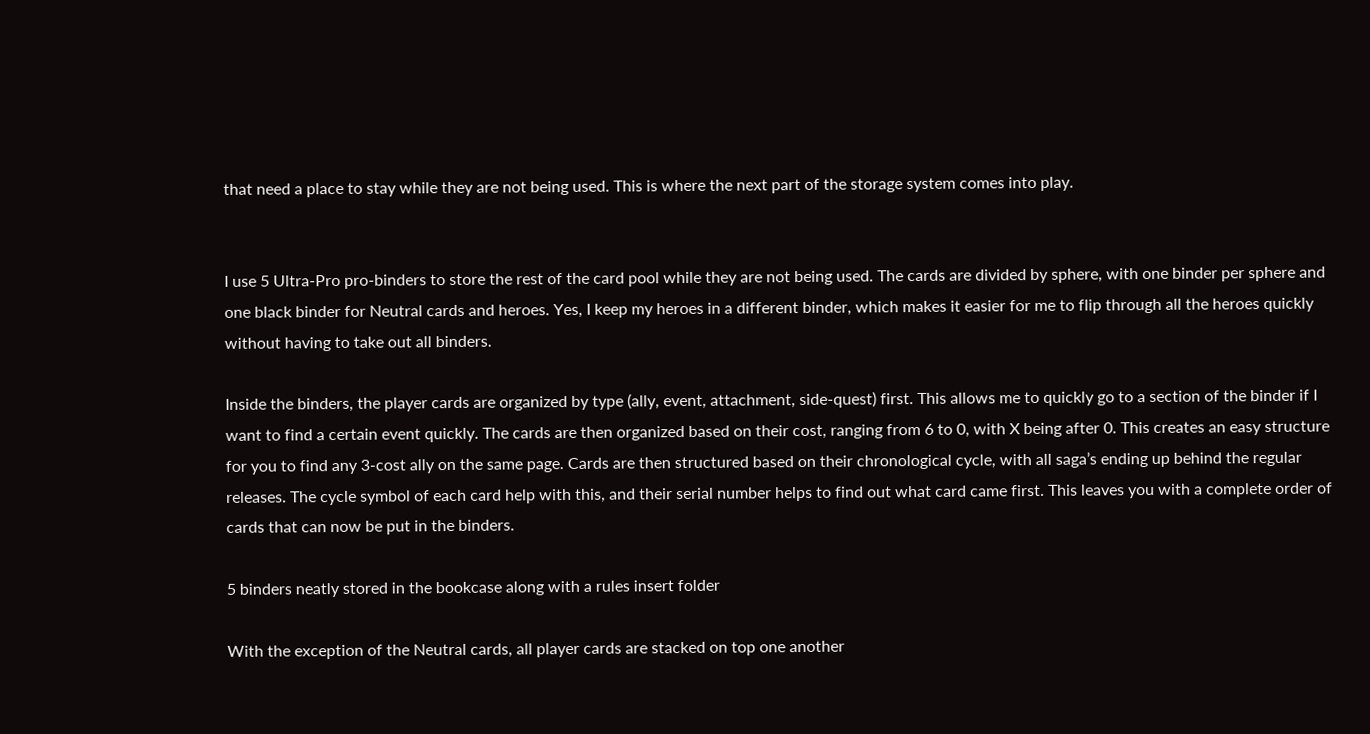that need a place to stay while they are not being used. This is where the next part of the storage system comes into play.


I use 5 Ultra-Pro pro-binders to store the rest of the card pool while they are not being used. The cards are divided by sphere, with one binder per sphere and one black binder for Neutral cards and heroes. Yes, I keep my heroes in a different binder, which makes it easier for me to flip through all the heroes quickly without having to take out all binders.

Inside the binders, the player cards are organized by type (ally, event, attachment, side-quest) first. This allows me to quickly go to a section of the binder if I want to find a certain event quickly. The cards are then organized based on their cost, ranging from 6 to 0, with X being after 0. This creates an easy structure for you to find any 3-cost ally on the same page. Cards are then structured based on their chronological cycle, with all saga’s ending up behind the regular releases. The cycle symbol of each card help with this, and their serial number helps to find out what card came first. This leaves you with a complete order of cards that can now be put in the binders.

5 binders neatly stored in the bookcase along with a rules insert folder

With the exception of the Neutral cards, all player cards are stacked on top one another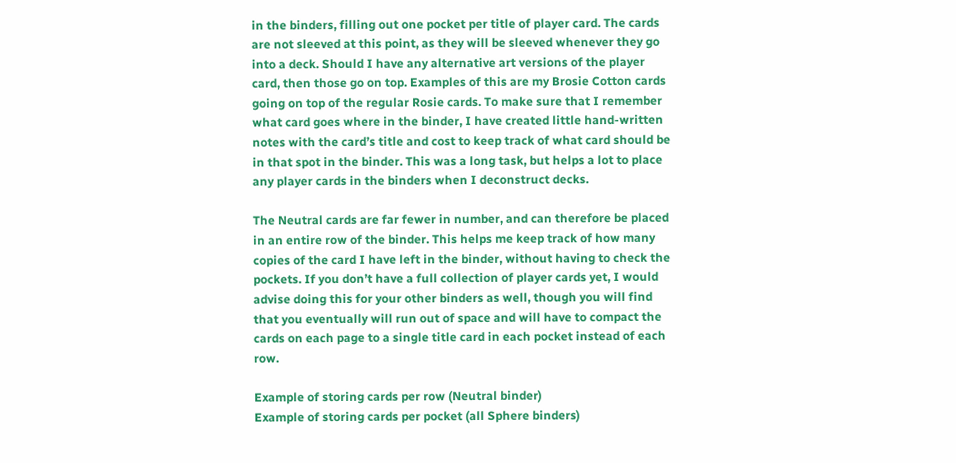in the binders, filling out one pocket per title of player card. The cards are not sleeved at this point, as they will be sleeved whenever they go into a deck. Should I have any alternative art versions of the player card, then those go on top. Examples of this are my Brosie Cotton cards going on top of the regular Rosie cards. To make sure that I remember what card goes where in the binder, I have created little hand-written notes with the card’s title and cost to keep track of what card should be in that spot in the binder. This was a long task, but helps a lot to place any player cards in the binders when I deconstruct decks.

The Neutral cards are far fewer in number, and can therefore be placed in an entire row of the binder. This helps me keep track of how many copies of the card I have left in the binder, without having to check the pockets. If you don’t have a full collection of player cards yet, I would advise doing this for your other binders as well, though you will find that you eventually will run out of space and will have to compact the cards on each page to a single title card in each pocket instead of each row.

Example of storing cards per row (Neutral binder)
Example of storing cards per pocket (all Sphere binders)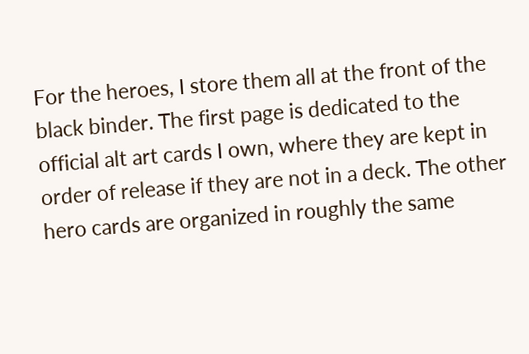For the heroes, I store them all at the front of the black binder. The first page is dedicated to the official alt art cards I own, where they are kept in order of release if they are not in a deck. The other hero cards are organized in roughly the same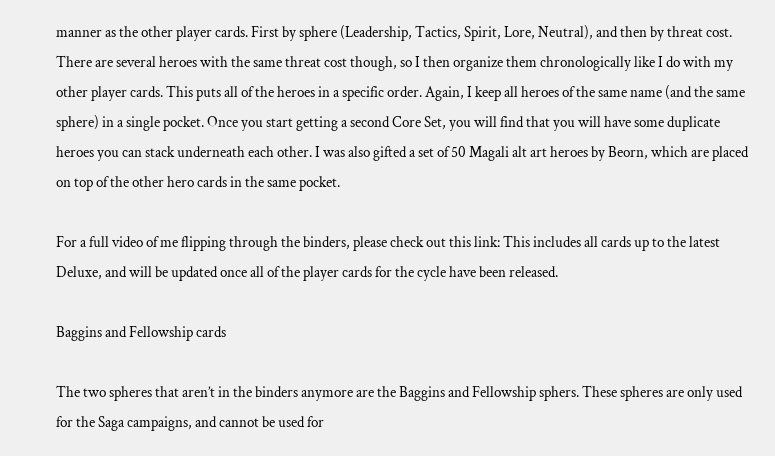manner as the other player cards. First by sphere (Leadership, Tactics, Spirit, Lore, Neutral), and then by threat cost. There are several heroes with the same threat cost though, so I then organize them chronologically like I do with my other player cards. This puts all of the heroes in a specific order. Again, I keep all heroes of the same name (and the same sphere) in a single pocket. Once you start getting a second Core Set, you will find that you will have some duplicate heroes you can stack underneath each other. I was also gifted a set of 50 Magali alt art heroes by Beorn, which are placed on top of the other hero cards in the same pocket.

For a full video of me flipping through the binders, please check out this link: This includes all cards up to the latest Deluxe, and will be updated once all of the player cards for the cycle have been released.

Baggins and Fellowship cards

The two spheres that aren’t in the binders anymore are the Baggins and Fellowship sphers. These spheres are only used for the Saga campaigns, and cannot be used for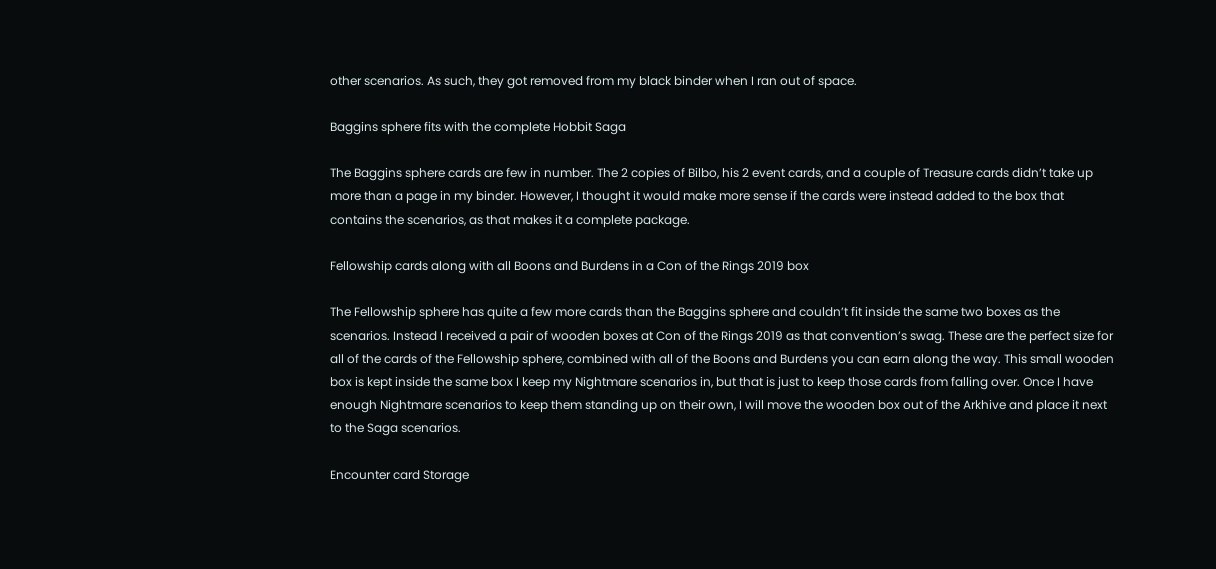other scenarios. As such, they got removed from my black binder when I ran out of space.

Baggins sphere fits with the complete Hobbit Saga

The Baggins sphere cards are few in number. The 2 copies of Bilbo, his 2 event cards, and a couple of Treasure cards didn’t take up more than a page in my binder. However, I thought it would make more sense if the cards were instead added to the box that contains the scenarios, as that makes it a complete package.

Fellowship cards along with all Boons and Burdens in a Con of the Rings 2019 box

The Fellowship sphere has quite a few more cards than the Baggins sphere and couldn’t fit inside the same two boxes as the scenarios. Instead I received a pair of wooden boxes at Con of the Rings 2019 as that convention’s swag. These are the perfect size for all of the cards of the Fellowship sphere, combined with all of the Boons and Burdens you can earn along the way. This small wooden box is kept inside the same box I keep my Nightmare scenarios in, but that is just to keep those cards from falling over. Once I have enough Nightmare scenarios to keep them standing up on their own, I will move the wooden box out of the Arkhive and place it next to the Saga scenarios.

Encounter card Storage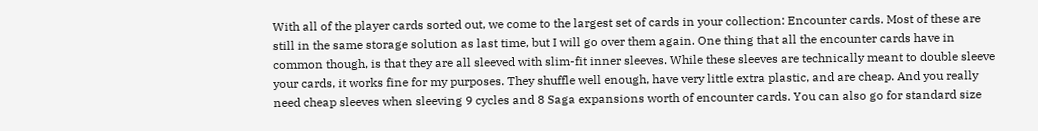With all of the player cards sorted out, we come to the largest set of cards in your collection: Encounter cards. Most of these are still in the same storage solution as last time, but I will go over them again. One thing that all the encounter cards have in common though, is that they are all sleeved with slim-fit inner sleeves. While these sleeves are technically meant to double sleeve your cards, it works fine for my purposes. They shuffle well enough, have very little extra plastic, and are cheap. And you really need cheap sleeves when sleeving 9 cycles and 8 Saga expansions worth of encounter cards. You can also go for standard size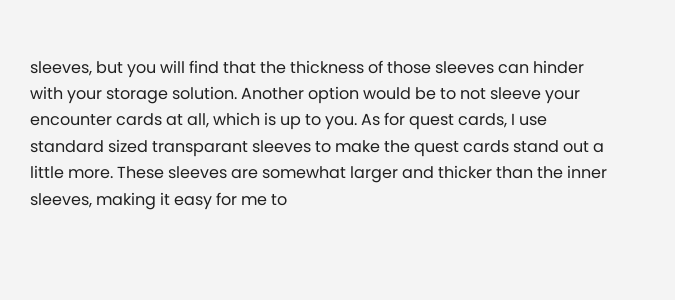sleeves, but you will find that the thickness of those sleeves can hinder with your storage solution. Another option would be to not sleeve your encounter cards at all, which is up to you. As for quest cards, I use standard sized transparant sleeves to make the quest cards stand out a little more. These sleeves are somewhat larger and thicker than the inner sleeves, making it easy for me to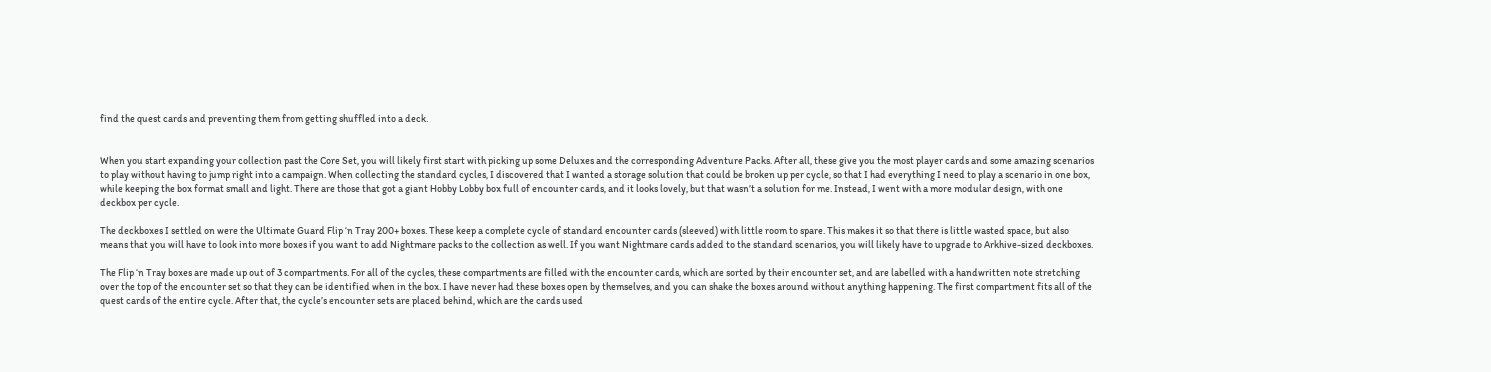find the quest cards and preventing them from getting shuffled into a deck.


When you start expanding your collection past the Core Set, you will likely first start with picking up some Deluxes and the corresponding Adventure Packs. After all, these give you the most player cards and some amazing scenarios to play without having to jump right into a campaign. When collecting the standard cycles, I discovered that I wanted a storage solution that could be broken up per cycle, so that I had everything I need to play a scenario in one box, while keeping the box format small and light. There are those that got a giant Hobby Lobby box full of encounter cards, and it looks lovely, but that wasn’t a solution for me. Instead, I went with a more modular design, with one deckbox per cycle.

The deckboxes I settled on were the Ultimate Guard Flip ‘n Tray 200+ boxes. These keep a complete cycle of standard encounter cards (sleeved) with little room to spare. This makes it so that there is little wasted space, but also means that you will have to look into more boxes if you want to add Nightmare packs to the collection as well. If you want Nightmare cards added to the standard scenarios, you will likely have to upgrade to Arkhive-sized deckboxes.

The Flip ‘n Tray boxes are made up out of 3 compartments. For all of the cycles, these compartments are filled with the encounter cards, which are sorted by their encounter set, and are labelled with a handwritten note stretching over the top of the encounter set so that they can be identified when in the box. I have never had these boxes open by themselves, and you can shake the boxes around without anything happening. The first compartment fits all of the quest cards of the entire cycle. After that, the cycle’s encounter sets are placed behind, which are the cards used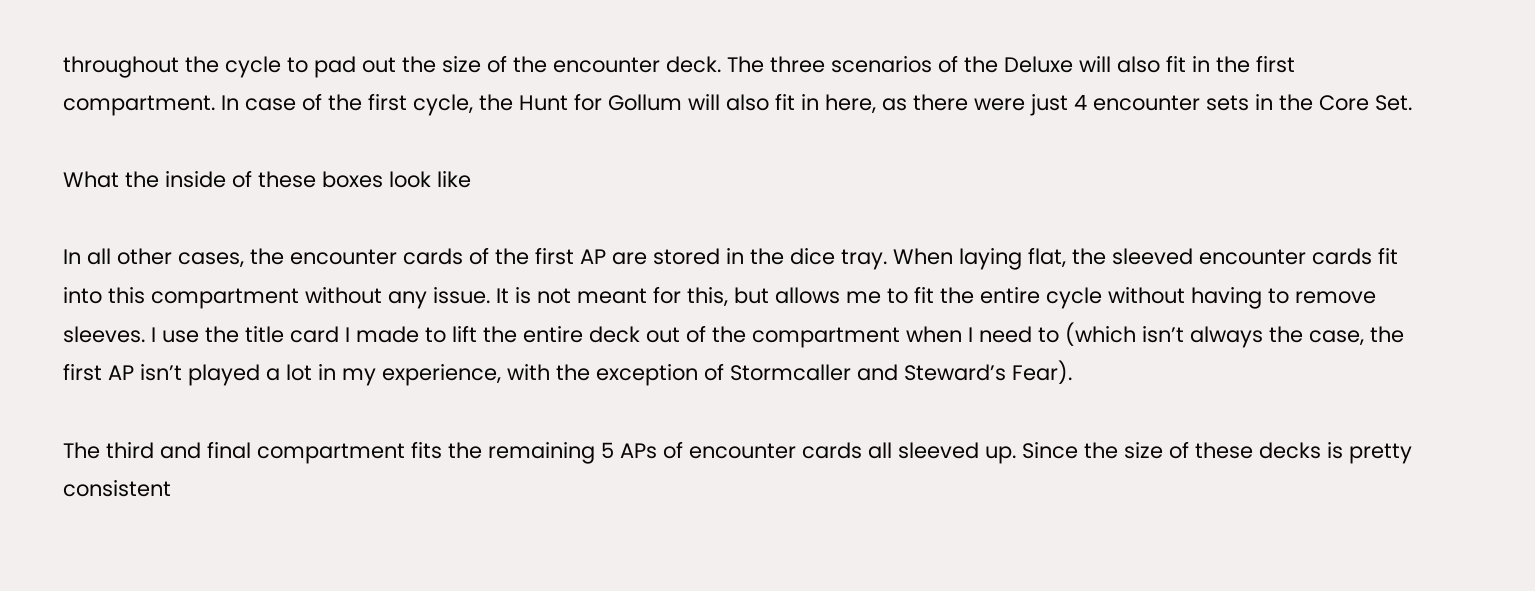throughout the cycle to pad out the size of the encounter deck. The three scenarios of the Deluxe will also fit in the first compartment. In case of the first cycle, the Hunt for Gollum will also fit in here, as there were just 4 encounter sets in the Core Set.

What the inside of these boxes look like

In all other cases, the encounter cards of the first AP are stored in the dice tray. When laying flat, the sleeved encounter cards fit into this compartment without any issue. It is not meant for this, but allows me to fit the entire cycle without having to remove sleeves. I use the title card I made to lift the entire deck out of the compartment when I need to (which isn’t always the case, the first AP isn’t played a lot in my experience, with the exception of Stormcaller and Steward’s Fear).

The third and final compartment fits the remaining 5 APs of encounter cards all sleeved up. Since the size of these decks is pretty consistent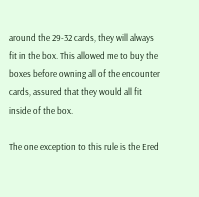around the 29-32 cards, they will always fit in the box. This allowed me to buy the boxes before owning all of the encounter cards, assured that they would all fit inside of the box.

The one exception to this rule is the Ered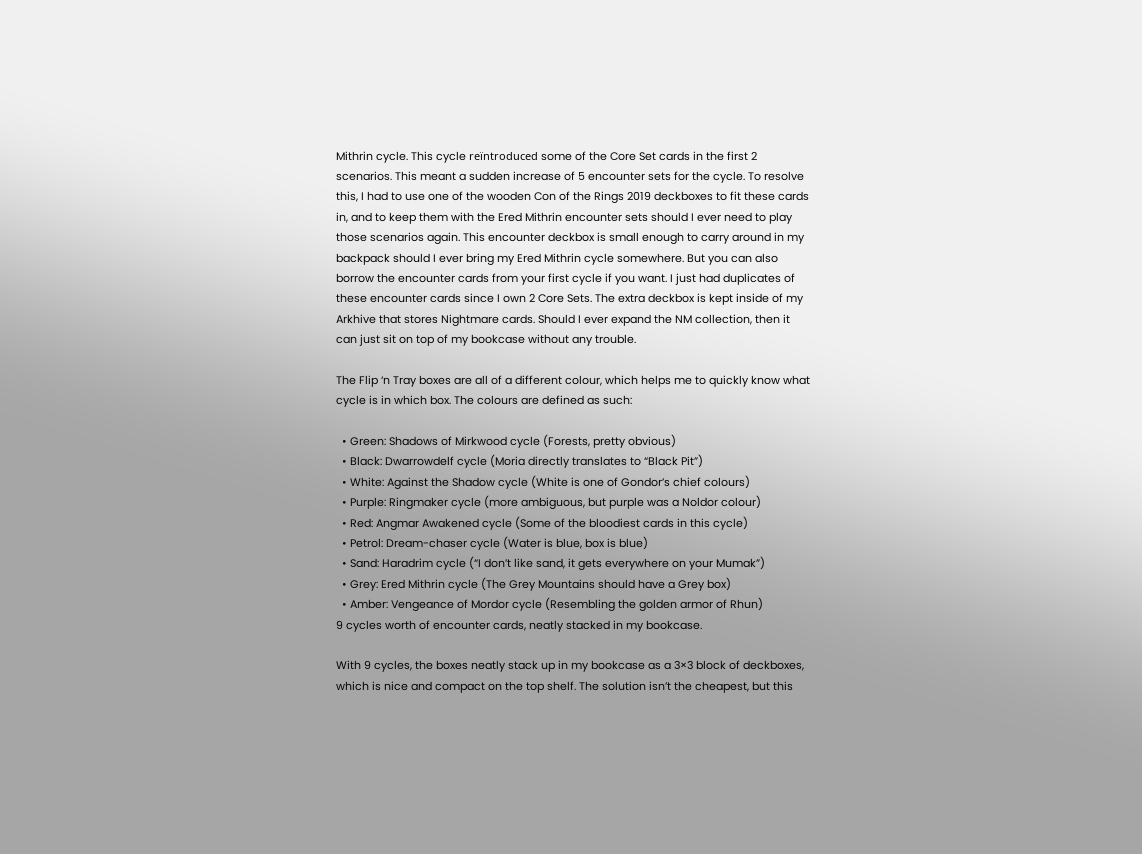Mithrin cycle. This cycle reïntroduced some of the Core Set cards in the first 2 scenarios. This meant a sudden increase of 5 encounter sets for the cycle. To resolve this, I had to use one of the wooden Con of the Rings 2019 deckboxes to fit these cards in, and to keep them with the Ered Mithrin encounter sets should I ever need to play those scenarios again. This encounter deckbox is small enough to carry around in my backpack should I ever bring my Ered Mithrin cycle somewhere. But you can also borrow the encounter cards from your first cycle if you want. I just had duplicates of these encounter cards since I own 2 Core Sets. The extra deckbox is kept inside of my Arkhive that stores Nightmare cards. Should I ever expand the NM collection, then it can just sit on top of my bookcase without any trouble.

The Flip ‘n Tray boxes are all of a different colour, which helps me to quickly know what cycle is in which box. The colours are defined as such:

  • Green: Shadows of Mirkwood cycle (Forests, pretty obvious)
  • Black: Dwarrowdelf cycle (Moria directly translates to “Black Pit”)
  • White: Against the Shadow cycle (White is one of Gondor’s chief colours)
  • Purple: Ringmaker cycle (more ambiguous, but purple was a Noldor colour)
  • Red: Angmar Awakened cycle (Some of the bloodiest cards in this cycle)
  • Petrol: Dream-chaser cycle (Water is blue, box is blue)
  • Sand: Haradrim cycle (“I don’t like sand, it gets everywhere on your Mumak”)
  • Grey: Ered Mithrin cycle (The Grey Mountains should have a Grey box)
  • Amber: Vengeance of Mordor cycle (Resembling the golden armor of Rhun)
9 cycles worth of encounter cards, neatly stacked in my bookcase.

With 9 cycles, the boxes neatly stack up in my bookcase as a 3×3 block of deckboxes, which is nice and compact on the top shelf. The solution isn’t the cheapest, but this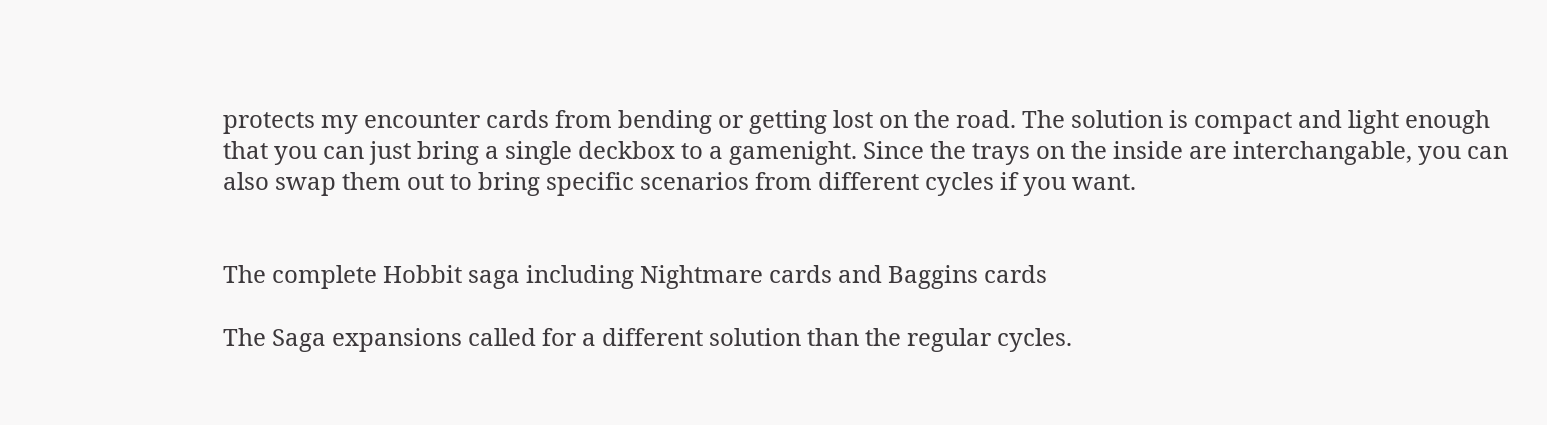protects my encounter cards from bending or getting lost on the road. The solution is compact and light enough that you can just bring a single deckbox to a gamenight. Since the trays on the inside are interchangable, you can also swap them out to bring specific scenarios from different cycles if you want.


The complete Hobbit saga including Nightmare cards and Baggins cards

The Saga expansions called for a different solution than the regular cycles.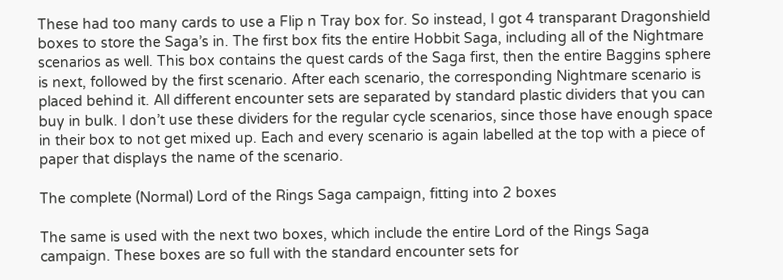These had too many cards to use a Flip n Tray box for. So instead, I got 4 transparant Dragonshield boxes to store the Saga’s in. The first box fits the entire Hobbit Saga, including all of the Nightmare scenarios as well. This box contains the quest cards of the Saga first, then the entire Baggins sphere is next, followed by the first scenario. After each scenario, the corresponding Nightmare scenario is placed behind it. All different encounter sets are separated by standard plastic dividers that you can buy in bulk. I don’t use these dividers for the regular cycle scenarios, since those have enough space in their box to not get mixed up. Each and every scenario is again labelled at the top with a piece of paper that displays the name of the scenario.

The complete (Normal) Lord of the Rings Saga campaign, fitting into 2 boxes

The same is used with the next two boxes, which include the entire Lord of the Rings Saga campaign. These boxes are so full with the standard encounter sets for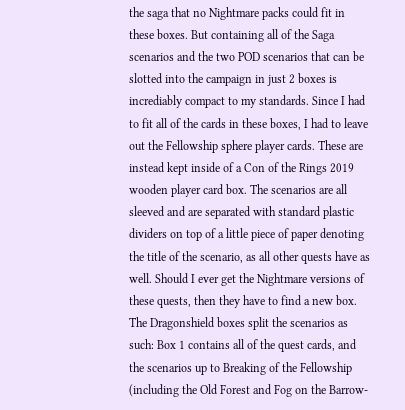the saga that no Nightmare packs could fit in these boxes. But containing all of the Saga scenarios and the two POD scenarios that can be slotted into the campaign in just 2 boxes is incrediably compact to my standards. Since I had to fit all of the cards in these boxes, I had to leave out the Fellowship sphere player cards. These are instead kept inside of a Con of the Rings 2019 wooden player card box. The scenarios are all sleeved and are separated with standard plastic dividers on top of a little piece of paper denoting the title of the scenario, as all other quests have as well. Should I ever get the Nightmare versions of these quests, then they have to find a new box. The Dragonshield boxes split the scenarios as such: Box 1 contains all of the quest cards, and the scenarios up to Breaking of the Fellowship (including the Old Forest and Fog on the Barrow-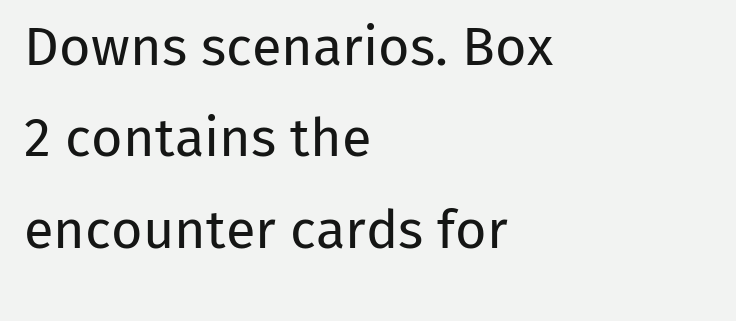Downs scenarios. Box 2 contains the encounter cards for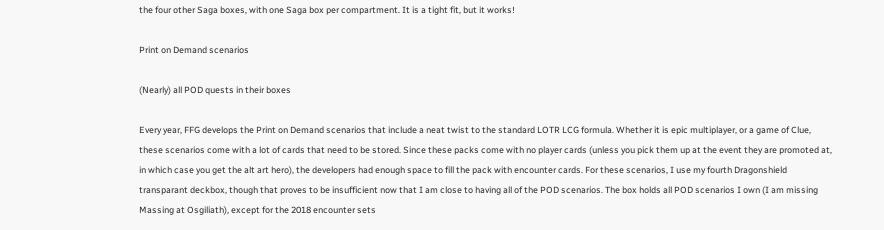the four other Saga boxes, with one Saga box per compartment. It is a tight fit, but it works!

Print on Demand scenarios

(Nearly) all POD quests in their boxes

Every year, FFG develops the Print on Demand scenarios that include a neat twist to the standard LOTR LCG formula. Whether it is epic multiplayer, or a game of Clue, these scenarios come with a lot of cards that need to be stored. Since these packs come with no player cards (unless you pick them up at the event they are promoted at, in which case you get the alt art hero), the developers had enough space to fill the pack with encounter cards. For these scenarios, I use my fourth Dragonshield transparant deckbox, though that proves to be insufficient now that I am close to having all of the POD scenarios. The box holds all POD scenarios I own (I am missing Massing at Osgiliath), except for the 2018 encounter sets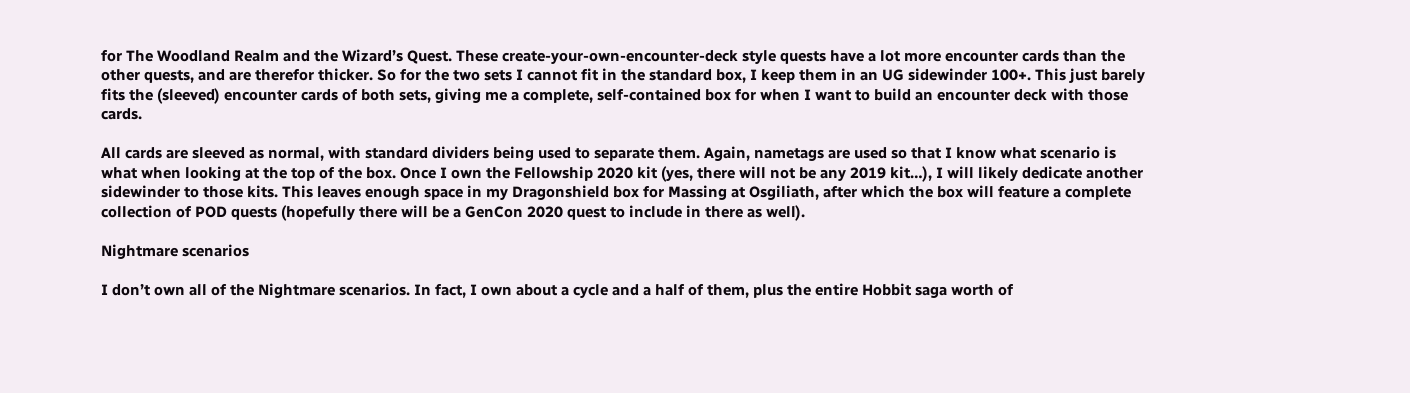for The Woodland Realm and the Wizard’s Quest. These create-your-own-encounter-deck style quests have a lot more encounter cards than the other quests, and are therefor thicker. So for the two sets I cannot fit in the standard box, I keep them in an UG sidewinder 100+. This just barely fits the (sleeved) encounter cards of both sets, giving me a complete, self-contained box for when I want to build an encounter deck with those cards.

All cards are sleeved as normal, with standard dividers being used to separate them. Again, nametags are used so that I know what scenario is what when looking at the top of the box. Once I own the Fellowship 2020 kit (yes, there will not be any 2019 kit…), I will likely dedicate another sidewinder to those kits. This leaves enough space in my Dragonshield box for Massing at Osgiliath, after which the box will feature a complete collection of POD quests (hopefully there will be a GenCon 2020 quest to include in there as well).

Nightmare scenarios

I don’t own all of the Nightmare scenarios. In fact, I own about a cycle and a half of them, plus the entire Hobbit saga worth of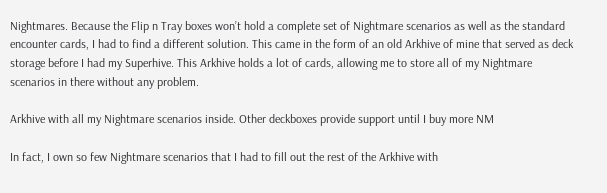Nightmares. Because the Flip n Tray boxes won’t hold a complete set of Nightmare scenarios as well as the standard encounter cards, I had to find a different solution. This came in the form of an old Arkhive of mine that served as deck storage before I had my Superhive. This Arkhive holds a lot of cards, allowing me to store all of my Nightmare scenarios in there without any problem.

Arkhive with all my Nightmare scenarios inside. Other deckboxes provide support until I buy more NM

In fact, I own so few Nightmare scenarios that I had to fill out the rest of the Arkhive with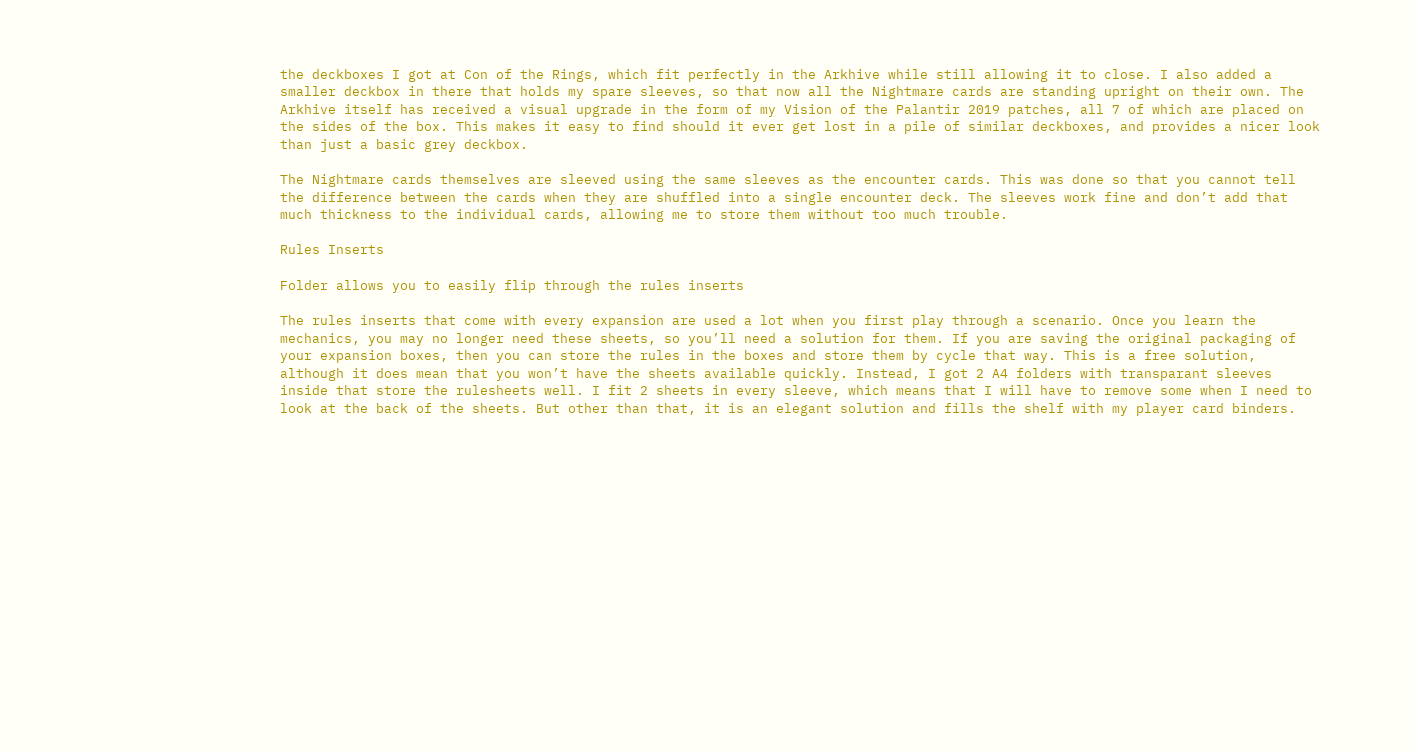the deckboxes I got at Con of the Rings, which fit perfectly in the Arkhive while still allowing it to close. I also added a smaller deckbox in there that holds my spare sleeves, so that now all the Nightmare cards are standing upright on their own. The Arkhive itself has received a visual upgrade in the form of my Vision of the Palantir 2019 patches, all 7 of which are placed on the sides of the box. This makes it easy to find should it ever get lost in a pile of similar deckboxes, and provides a nicer look than just a basic grey deckbox.

The Nightmare cards themselves are sleeved using the same sleeves as the encounter cards. This was done so that you cannot tell the difference between the cards when they are shuffled into a single encounter deck. The sleeves work fine and don’t add that much thickness to the individual cards, allowing me to store them without too much trouble.

Rules Inserts

Folder allows you to easily flip through the rules inserts

The rules inserts that come with every expansion are used a lot when you first play through a scenario. Once you learn the mechanics, you may no longer need these sheets, so you’ll need a solution for them. If you are saving the original packaging of your expansion boxes, then you can store the rules in the boxes and store them by cycle that way. This is a free solution, although it does mean that you won’t have the sheets available quickly. Instead, I got 2 A4 folders with transparant sleeves inside that store the rulesheets well. I fit 2 sheets in every sleeve, which means that I will have to remove some when I need to look at the back of the sheets. But other than that, it is an elegant solution and fills the shelf with my player card binders.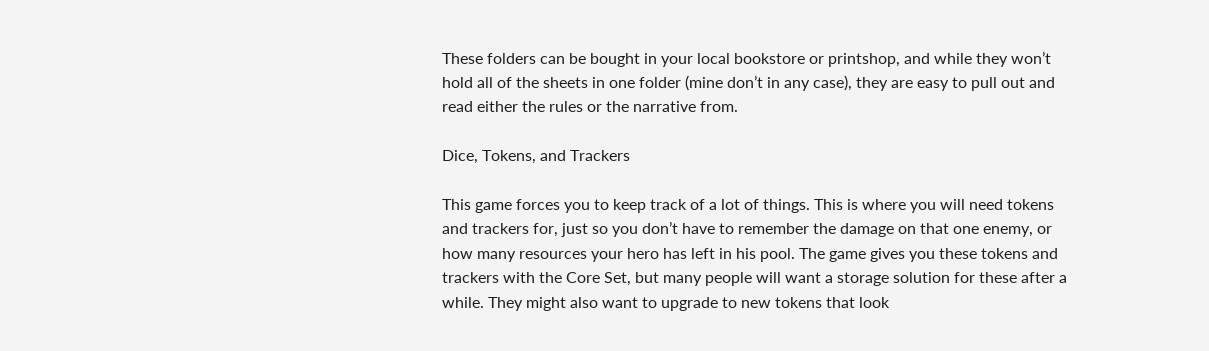These folders can be bought in your local bookstore or printshop, and while they won’t hold all of the sheets in one folder (mine don’t in any case), they are easy to pull out and read either the rules or the narrative from.

Dice, Tokens, and Trackers

This game forces you to keep track of a lot of things. This is where you will need tokens and trackers for, just so you don’t have to remember the damage on that one enemy, or how many resources your hero has left in his pool. The game gives you these tokens and trackers with the Core Set, but many people will want a storage solution for these after a while. They might also want to upgrade to new tokens that look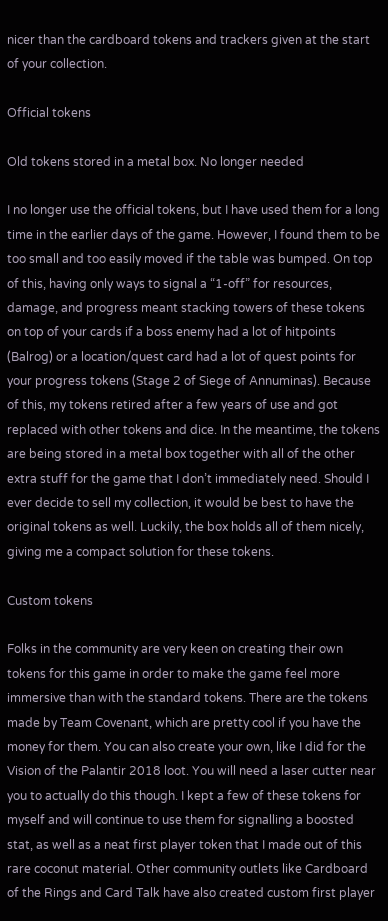nicer than the cardboard tokens and trackers given at the start of your collection.

Official tokens

Old tokens stored in a metal box. No longer needed

I no longer use the official tokens, but I have used them for a long time in the earlier days of the game. However, I found them to be too small and too easily moved if the table was bumped. On top of this, having only ways to signal a “1-off” for resources, damage, and progress meant stacking towers of these tokens on top of your cards if a boss enemy had a lot of hitpoints (Balrog) or a location/quest card had a lot of quest points for your progress tokens (Stage 2 of Siege of Annuminas). Because of this, my tokens retired after a few years of use and got replaced with other tokens and dice. In the meantime, the tokens are being stored in a metal box together with all of the other extra stuff for the game that I don’t immediately need. Should I ever decide to sell my collection, it would be best to have the original tokens as well. Luckily, the box holds all of them nicely, giving me a compact solution for these tokens.

Custom tokens

Folks in the community are very keen on creating their own tokens for this game in order to make the game feel more immersive than with the standard tokens. There are the tokens made by Team Covenant, which are pretty cool if you have the money for them. You can also create your own, like I did for the Vision of the Palantir 2018 loot. You will need a laser cutter near you to actually do this though. I kept a few of these tokens for myself and will continue to use them for signalling a boosted stat, as well as a neat first player token that I made out of this rare coconut material. Other community outlets like Cardboard of the Rings and Card Talk have also created custom first player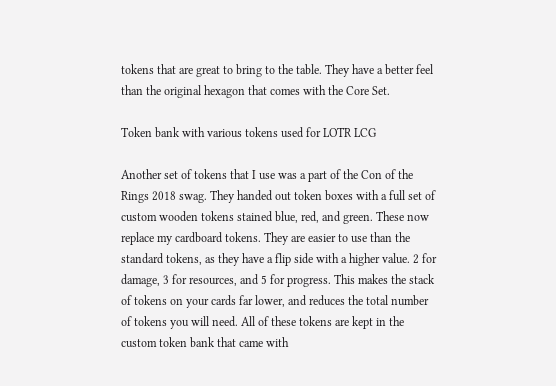tokens that are great to bring to the table. They have a better feel than the original hexagon that comes with the Core Set.

Token bank with various tokens used for LOTR LCG

Another set of tokens that I use was a part of the Con of the Rings 2018 swag. They handed out token boxes with a full set of custom wooden tokens stained blue, red, and green. These now replace my cardboard tokens. They are easier to use than the standard tokens, as they have a flip side with a higher value. 2 for damage, 3 for resources, and 5 for progress. This makes the stack of tokens on your cards far lower, and reduces the total number of tokens you will need. All of these tokens are kept in the custom token bank that came with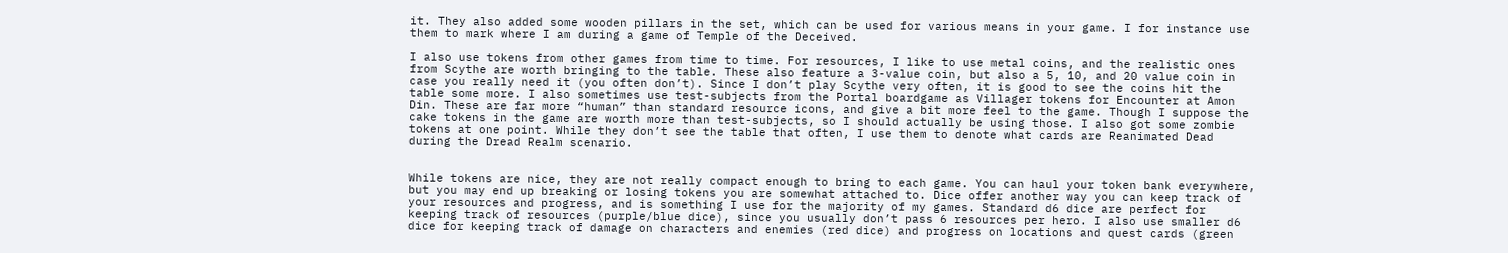it. They also added some wooden pillars in the set, which can be used for various means in your game. I for instance use them to mark where I am during a game of Temple of the Deceived.

I also use tokens from other games from time to time. For resources, I like to use metal coins, and the realistic ones from Scythe are worth bringing to the table. These also feature a 3-value coin, but also a 5, 10, and 20 value coin in case you really need it (you often don’t). Since I don’t play Scythe very often, it is good to see the coins hit the table some more. I also sometimes use test-subjects from the Portal boardgame as Villager tokens for Encounter at Amon Din. These are far more “human” than standard resource icons, and give a bit more feel to the game. Though I suppose the cake tokens in the game are worth more than test-subjects, so I should actually be using those. I also got some zombie tokens at one point. While they don’t see the table that often, I use them to denote what cards are Reanimated Dead during the Dread Realm scenario.


While tokens are nice, they are not really compact enough to bring to each game. You can haul your token bank everywhere, but you may end up breaking or losing tokens you are somewhat attached to. Dice offer another way you can keep track of your resources and progress, and is something I use for the majority of my games. Standard d6 dice are perfect for keeping track of resources (purple/blue dice), since you usually don’t pass 6 resources per hero. I also use smaller d6 dice for keeping track of damage on characters and enemies (red dice) and progress on locations and quest cards (green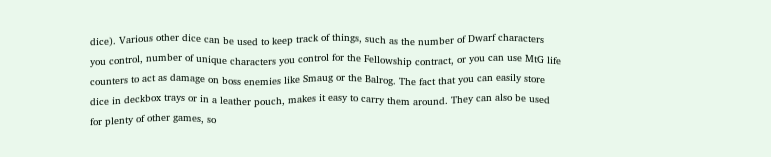dice). Various other dice can be used to keep track of things, such as the number of Dwarf characters you control, number of unique characters you control for the Fellowship contract, or you can use MtG life counters to act as damage on boss enemies like Smaug or the Balrog. The fact that you can easily store dice in deckbox trays or in a leather pouch, makes it easy to carry them around. They can also be used for plenty of other games, so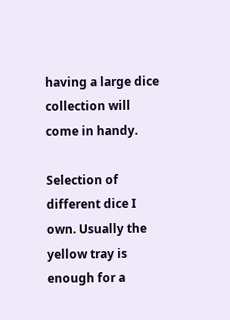having a large dice collection will come in handy.

Selection of different dice I own. Usually the yellow tray is enough for a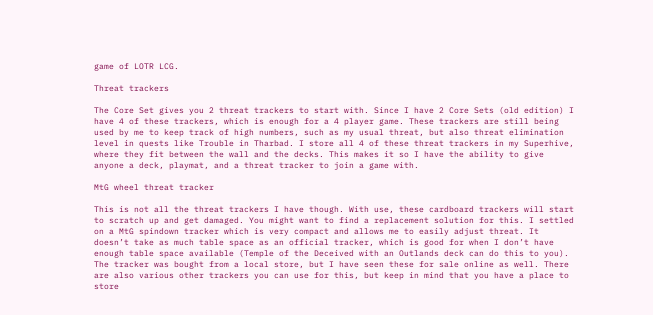game of LOTR LCG.

Threat trackers

The Core Set gives you 2 threat trackers to start with. Since I have 2 Core Sets (old edition) I have 4 of these trackers, which is enough for a 4 player game. These trackers are still being used by me to keep track of high numbers, such as my usual threat, but also threat elimination level in quests like Trouble in Tharbad. I store all 4 of these threat trackers in my Superhive, where they fit between the wall and the decks. This makes it so I have the ability to give anyone a deck, playmat, and a threat tracker to join a game with.

MtG wheel threat tracker

This is not all the threat trackers I have though. With use, these cardboard trackers will start to scratch up and get damaged. You might want to find a replacement solution for this. I settled on a MtG spindown tracker which is very compact and allows me to easily adjust threat. It doesn’t take as much table space as an official tracker, which is good for when I don’t have enough table space available (Temple of the Deceived with an Outlands deck can do this to you). The tracker was bought from a local store, but I have seen these for sale online as well. There are also various other trackers you can use for this, but keep in mind that you have a place to store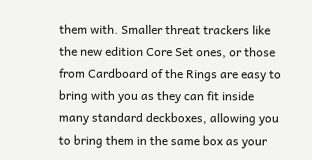them with. Smaller threat trackers like the new edition Core Set ones, or those from Cardboard of the Rings are easy to bring with you as they can fit inside many standard deckboxes, allowing you to bring them in the same box as your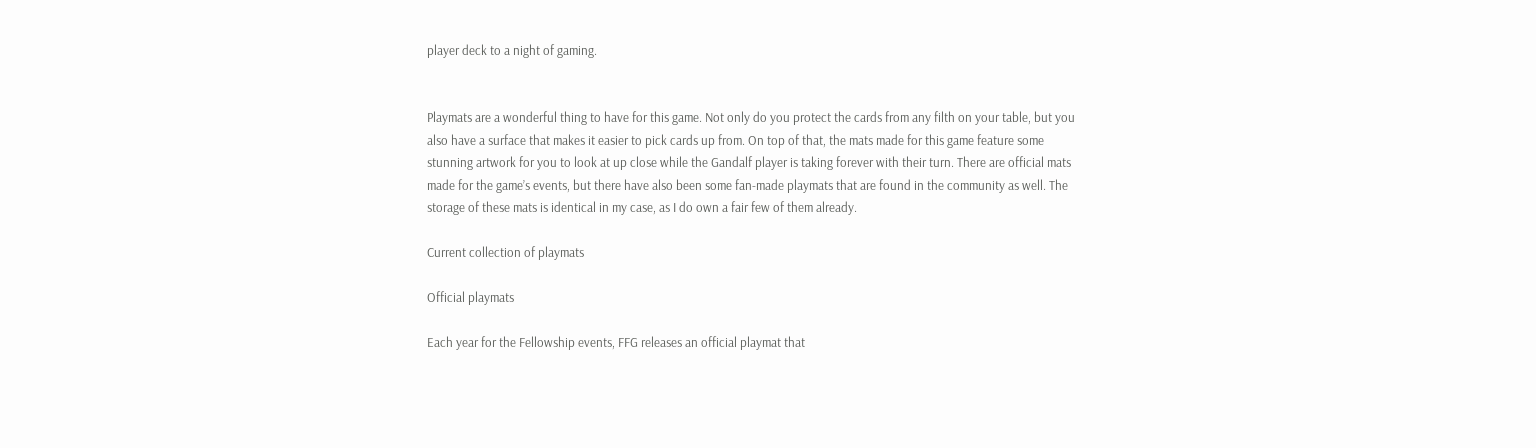player deck to a night of gaming.


Playmats are a wonderful thing to have for this game. Not only do you protect the cards from any filth on your table, but you also have a surface that makes it easier to pick cards up from. On top of that, the mats made for this game feature some stunning artwork for you to look at up close while the Gandalf player is taking forever with their turn. There are official mats made for the game’s events, but there have also been some fan-made playmats that are found in the community as well. The storage of these mats is identical in my case, as I do own a fair few of them already.

Current collection of playmats

Official playmats

Each year for the Fellowship events, FFG releases an official playmat that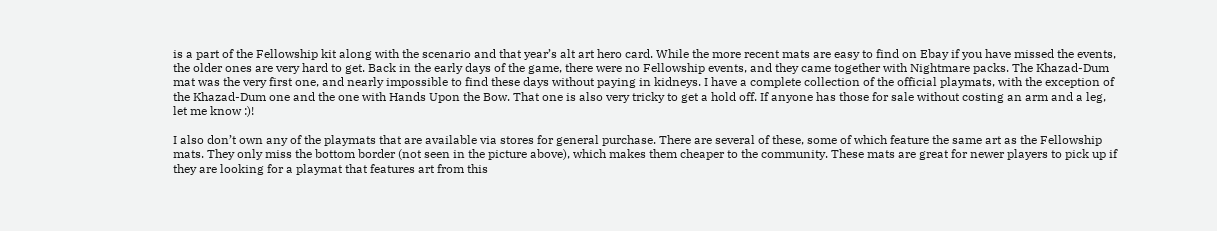is a part of the Fellowship kit along with the scenario and that year’s alt art hero card. While the more recent mats are easy to find on Ebay if you have missed the events, the older ones are very hard to get. Back in the early days of the game, there were no Fellowship events, and they came together with Nightmare packs. The Khazad-Dum mat was the very first one, and nearly impossible to find these days without paying in kidneys. I have a complete collection of the official playmats, with the exception of the Khazad-Dum one and the one with Hands Upon the Bow. That one is also very tricky to get a hold off. If anyone has those for sale without costing an arm and a leg, let me know :)!

I also don’t own any of the playmats that are available via stores for general purchase. There are several of these, some of which feature the same art as the Fellowship mats. They only miss the bottom border (not seen in the picture above), which makes them cheaper to the community. These mats are great for newer players to pick up if they are looking for a playmat that features art from this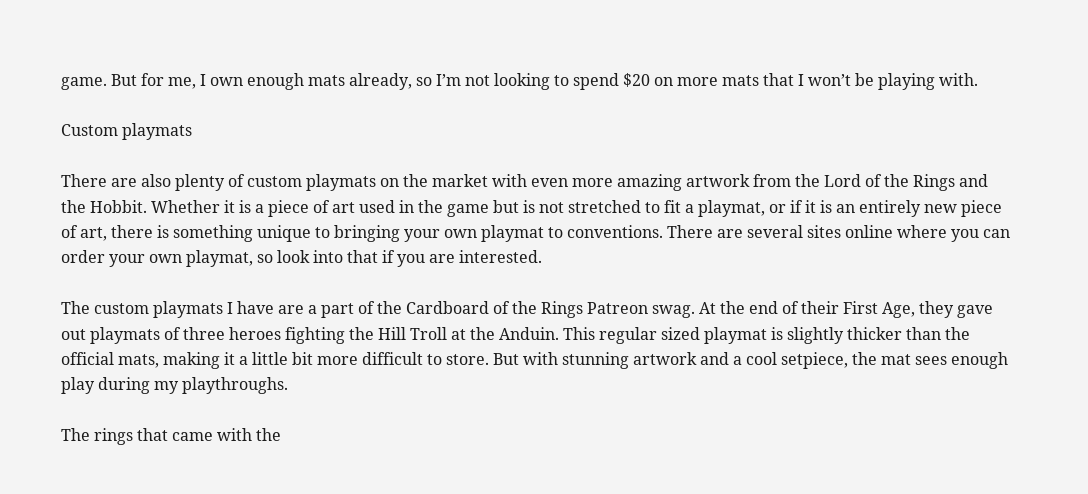game. But for me, I own enough mats already, so I’m not looking to spend $20 on more mats that I won’t be playing with.

Custom playmats

There are also plenty of custom playmats on the market with even more amazing artwork from the Lord of the Rings and the Hobbit. Whether it is a piece of art used in the game but is not stretched to fit a playmat, or if it is an entirely new piece of art, there is something unique to bringing your own playmat to conventions. There are several sites online where you can order your own playmat, so look into that if you are interested.

The custom playmats I have are a part of the Cardboard of the Rings Patreon swag. At the end of their First Age, they gave out playmats of three heroes fighting the Hill Troll at the Anduin. This regular sized playmat is slightly thicker than the official mats, making it a little bit more difficult to store. But with stunning artwork and a cool setpiece, the mat sees enough play during my playthroughs.

The rings that came with the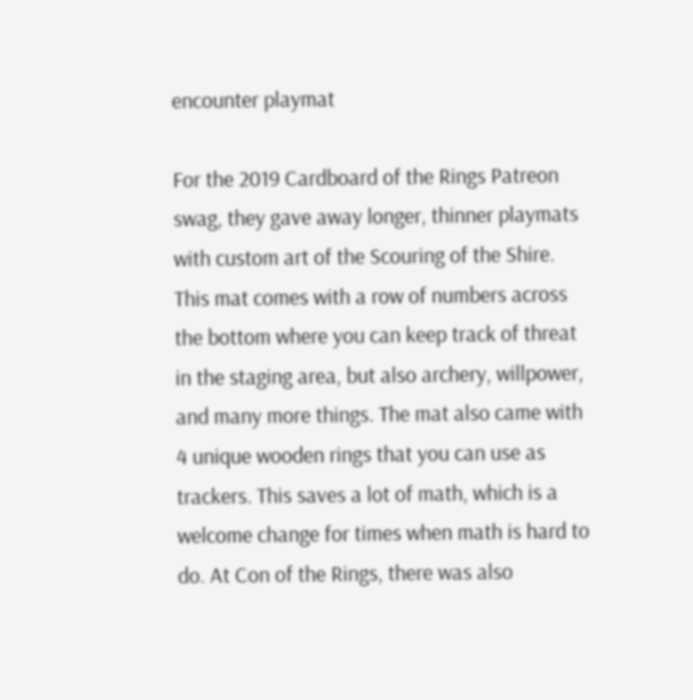encounter playmat

For the 2019 Cardboard of the Rings Patreon swag, they gave away longer, thinner playmats with custom art of the Scouring of the Shire. This mat comes with a row of numbers across the bottom where you can keep track of threat in the staging area, but also archery, willpower, and many more things. The mat also came with 4 unique wooden rings that you can use as trackers. This saves a lot of math, which is a welcome change for times when math is hard to do. At Con of the Rings, there was also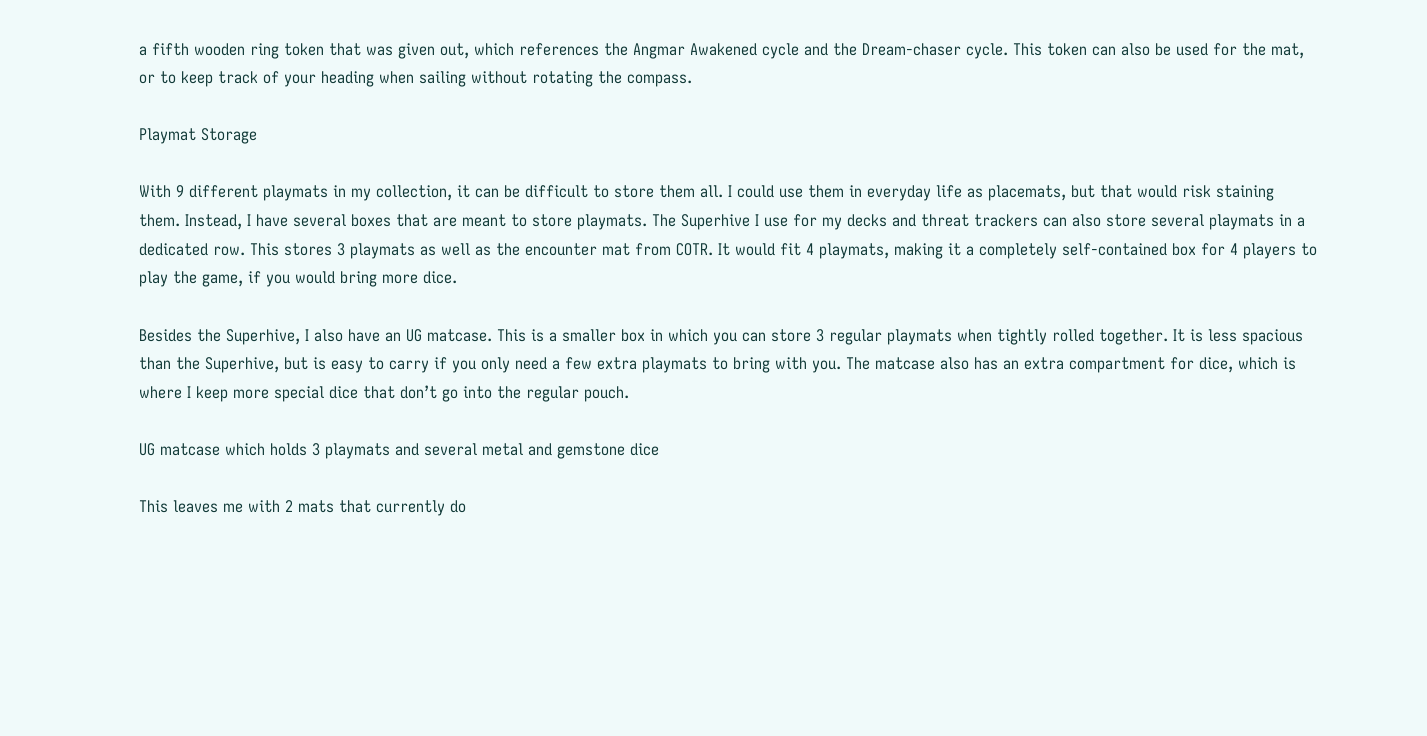a fifth wooden ring token that was given out, which references the Angmar Awakened cycle and the Dream-chaser cycle. This token can also be used for the mat, or to keep track of your heading when sailing without rotating the compass.

Playmat Storage

With 9 different playmats in my collection, it can be difficult to store them all. I could use them in everyday life as placemats, but that would risk staining them. Instead, I have several boxes that are meant to store playmats. The Superhive I use for my decks and threat trackers can also store several playmats in a dedicated row. This stores 3 playmats as well as the encounter mat from COTR. It would fit 4 playmats, making it a completely self-contained box for 4 players to play the game, if you would bring more dice.

Besides the Superhive, I also have an UG matcase. This is a smaller box in which you can store 3 regular playmats when tightly rolled together. It is less spacious than the Superhive, but is easy to carry if you only need a few extra playmats to bring with you. The matcase also has an extra compartment for dice, which is where I keep more special dice that don’t go into the regular pouch.

UG matcase which holds 3 playmats and several metal and gemstone dice

This leaves me with 2 mats that currently do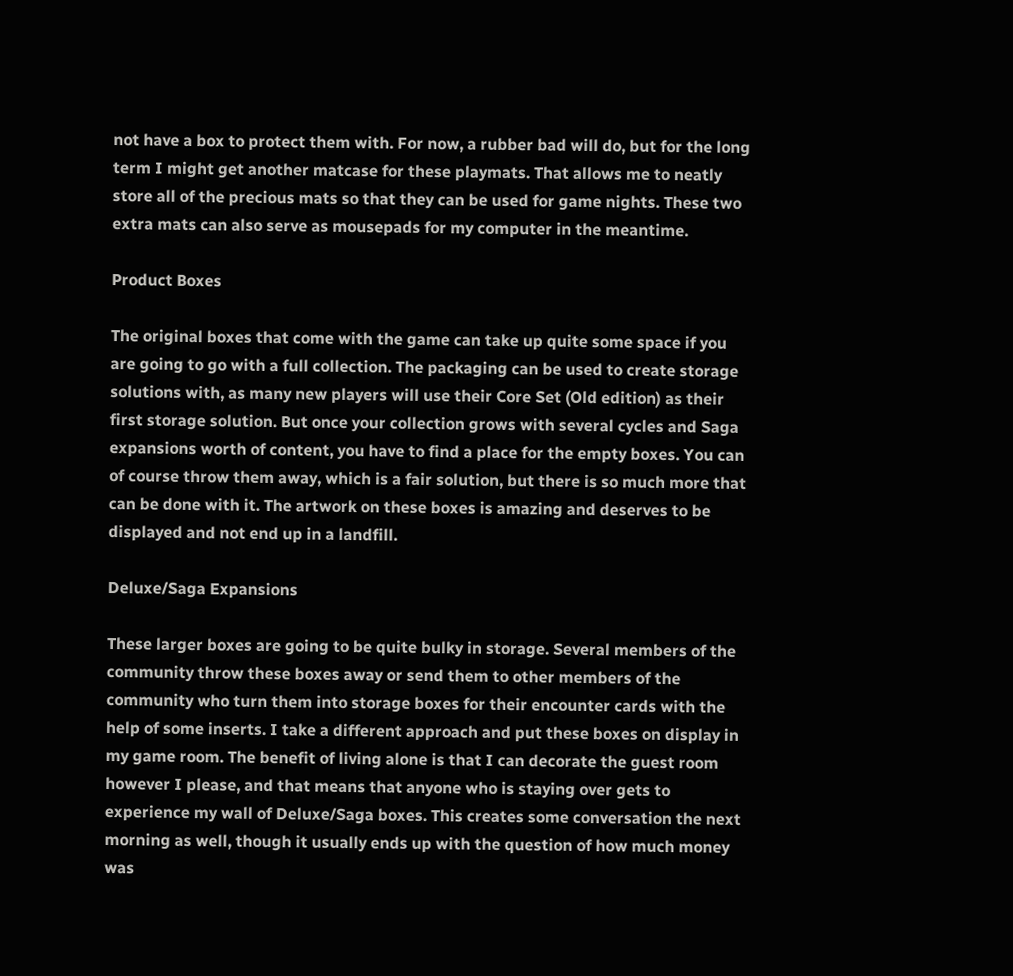not have a box to protect them with. For now, a rubber bad will do, but for the long term I might get another matcase for these playmats. That allows me to neatly store all of the precious mats so that they can be used for game nights. These two extra mats can also serve as mousepads for my computer in the meantime.

Product Boxes

The original boxes that come with the game can take up quite some space if you are going to go with a full collection. The packaging can be used to create storage solutions with, as many new players will use their Core Set (Old edition) as their first storage solution. But once your collection grows with several cycles and Saga expansions worth of content, you have to find a place for the empty boxes. You can of course throw them away, which is a fair solution, but there is so much more that can be done with it. The artwork on these boxes is amazing and deserves to be displayed and not end up in a landfill.

Deluxe/Saga Expansions

These larger boxes are going to be quite bulky in storage. Several members of the community throw these boxes away or send them to other members of the community who turn them into storage boxes for their encounter cards with the help of some inserts. I take a different approach and put these boxes on display in my game room. The benefit of living alone is that I can decorate the guest room however I please, and that means that anyone who is staying over gets to experience my wall of Deluxe/Saga boxes. This creates some conversation the next morning as well, though it usually ends up with the question of how much money was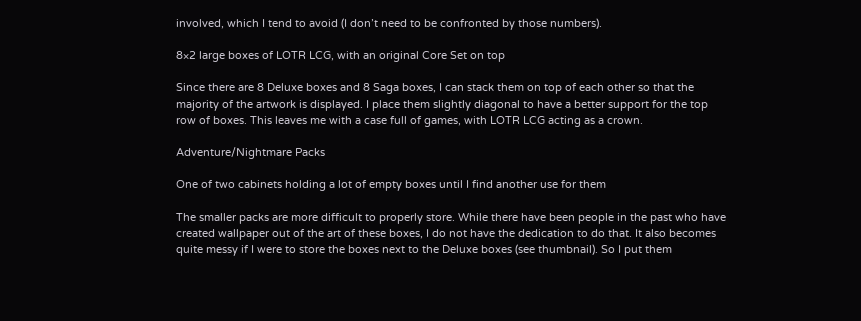involved, which I tend to avoid (I don’t need to be confronted by those numbers).

8×2 large boxes of LOTR LCG, with an original Core Set on top

Since there are 8 Deluxe boxes and 8 Saga boxes, I can stack them on top of each other so that the majority of the artwork is displayed. I place them slightly diagonal to have a better support for the top row of boxes. This leaves me with a case full of games, with LOTR LCG acting as a crown.

Adventure/Nightmare Packs

One of two cabinets holding a lot of empty boxes until I find another use for them

The smaller packs are more difficult to properly store. While there have been people in the past who have created wallpaper out of the art of these boxes, I do not have the dedication to do that. It also becomes quite messy if I were to store the boxes next to the Deluxe boxes (see thumbnail). So I put them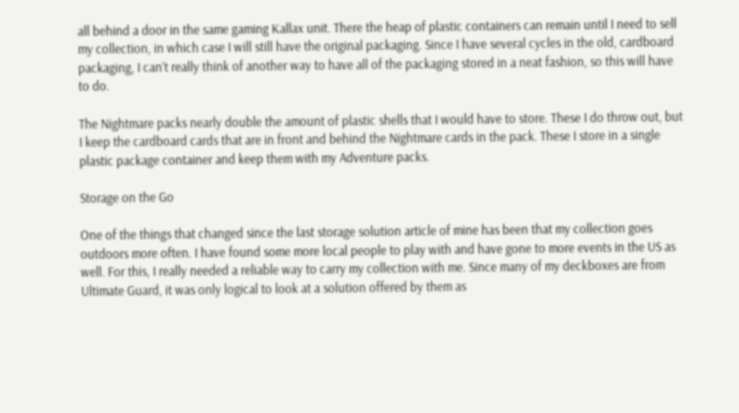all behind a door in the same gaming Kallax unit. There the heap of plastic containers can remain until I need to sell my collection, in which case I will still have the original packaging. Since I have several cycles in the old, cardboard packaging, I can’t really think of another way to have all of the packaging stored in a neat fashion, so this will have to do.

The Nightmare packs nearly double the amount of plastic shells that I would have to store. These I do throw out, but I keep the cardboard cards that are in front and behind the Nightmare cards in the pack. These I store in a single plastic package container and keep them with my Adventure packs.

Storage on the Go

One of the things that changed since the last storage solution article of mine has been that my collection goes outdoors more often. I have found some more local people to play with and have gone to more events in the US as well. For this, I really needed a reliable way to carry my collection with me. Since many of my deckboxes are from Ultimate Guard, it was only logical to look at a solution offered by them as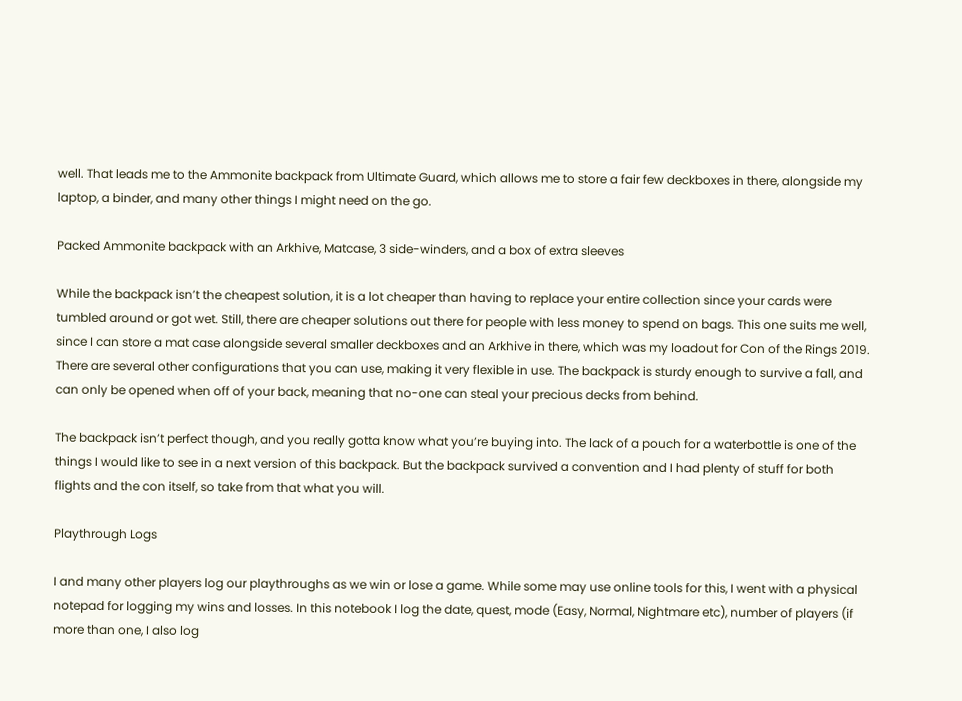well. That leads me to the Ammonite backpack from Ultimate Guard, which allows me to store a fair few deckboxes in there, alongside my laptop, a binder, and many other things I might need on the go.

Packed Ammonite backpack with an Arkhive, Matcase, 3 side-winders, and a box of extra sleeves

While the backpack isn’t the cheapest solution, it is a lot cheaper than having to replace your entire collection since your cards were tumbled around or got wet. Still, there are cheaper solutions out there for people with less money to spend on bags. This one suits me well, since I can store a mat case alongside several smaller deckboxes and an Arkhive in there, which was my loadout for Con of the Rings 2019. There are several other configurations that you can use, making it very flexible in use. The backpack is sturdy enough to survive a fall, and can only be opened when off of your back, meaning that no-one can steal your precious decks from behind.

The backpack isn’t perfect though, and you really gotta know what you’re buying into. The lack of a pouch for a waterbottle is one of the things I would like to see in a next version of this backpack. But the backpack survived a convention and I had plenty of stuff for both flights and the con itself, so take from that what you will.

Playthrough Logs

I and many other players log our playthroughs as we win or lose a game. While some may use online tools for this, I went with a physical notepad for logging my wins and losses. In this notebook I log the date, quest, mode (Easy, Normal, Nightmare etc), number of players (if more than one, I also log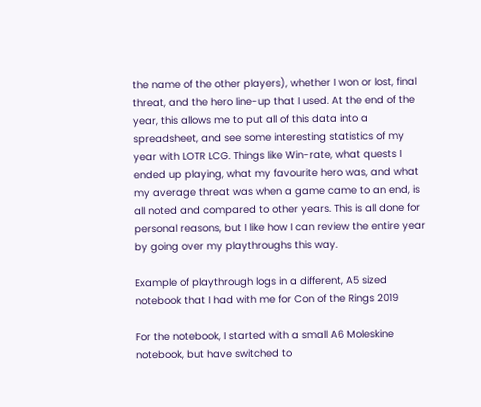the name of the other players), whether I won or lost, final threat, and the hero line-up that I used. At the end of the year, this allows me to put all of this data into a spreadsheet, and see some interesting statistics of my year with LOTR LCG. Things like Win-rate, what quests I ended up playing, what my favourite hero was, and what my average threat was when a game came to an end, is all noted and compared to other years. This is all done for personal reasons, but I like how I can review the entire year by going over my playthroughs this way.

Example of playthrough logs in a different, A5 sized notebook that I had with me for Con of the Rings 2019

For the notebook, I started with a small A6 Moleskine notebook, but have switched to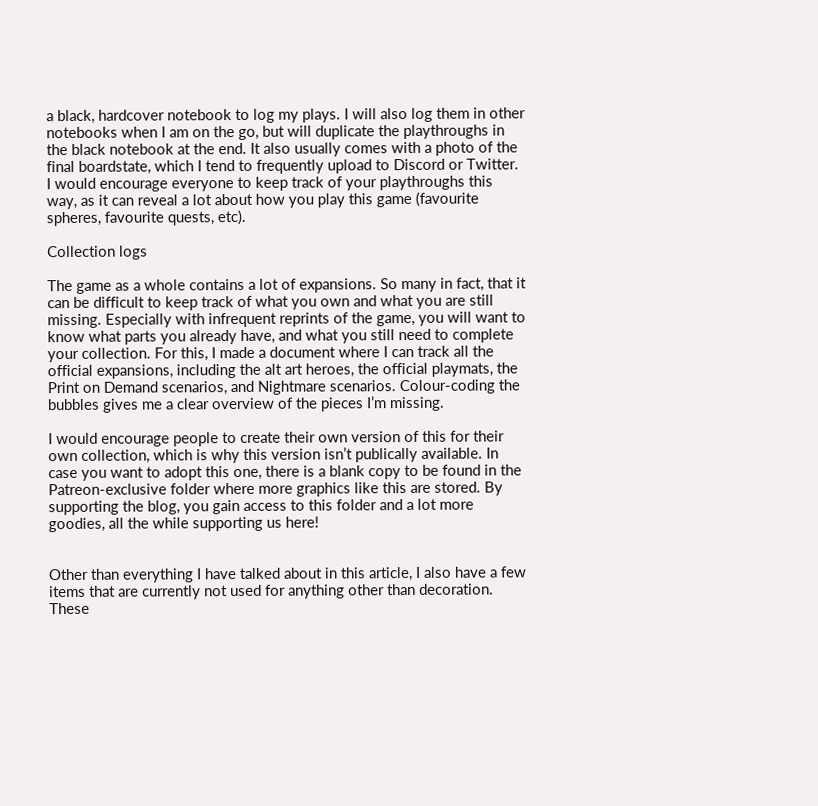a black, hardcover notebook to log my plays. I will also log them in other notebooks when I am on the go, but will duplicate the playthroughs in the black notebook at the end. It also usually comes with a photo of the final boardstate, which I tend to frequently upload to Discord or Twitter. I would encourage everyone to keep track of your playthroughs this way, as it can reveal a lot about how you play this game (favourite spheres, favourite quests, etc).

Collection logs

The game as a whole contains a lot of expansions. So many in fact, that it can be difficult to keep track of what you own and what you are still missing. Especially with infrequent reprints of the game, you will want to know what parts you already have, and what you still need to complete your collection. For this, I made a document where I can track all the official expansions, including the alt art heroes, the official playmats, the Print on Demand scenarios, and Nightmare scenarios. Colour-coding the bubbles gives me a clear overview of the pieces I’m missing.

I would encourage people to create their own version of this for their own collection, which is why this version isn’t publically available. In case you want to adopt this one, there is a blank copy to be found in the Patreon-exclusive folder where more graphics like this are stored. By supporting the blog, you gain access to this folder and a lot more goodies, all the while supporting us here!


Other than everything I have talked about in this article, I also have a few items that are currently not used for anything other than decoration. These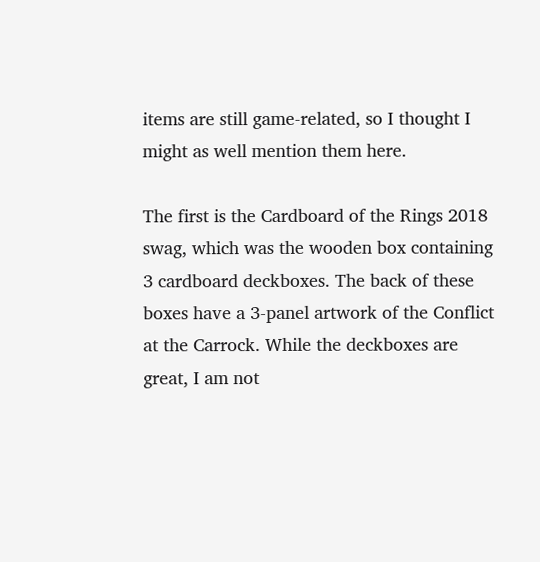items are still game-related, so I thought I might as well mention them here.

The first is the Cardboard of the Rings 2018 swag, which was the wooden box containing 3 cardboard deckboxes. The back of these boxes have a 3-panel artwork of the Conflict at the Carrock. While the deckboxes are great, I am not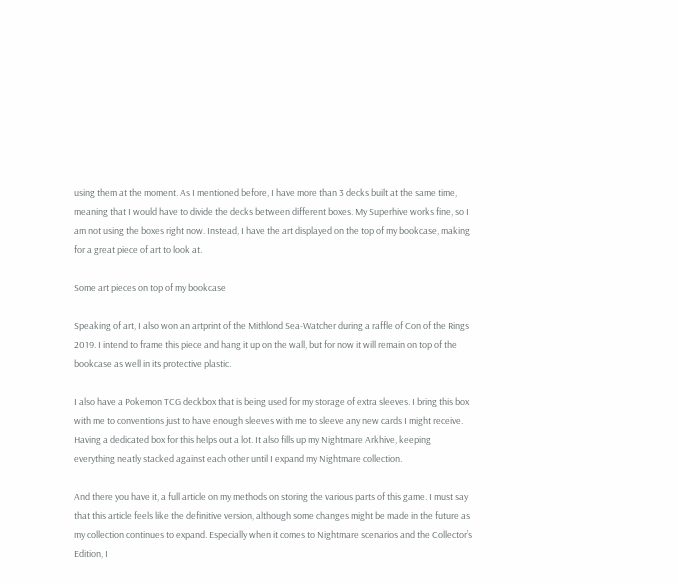using them at the moment. As I mentioned before, I have more than 3 decks built at the same time, meaning that I would have to divide the decks between different boxes. My Superhive works fine, so I am not using the boxes right now. Instead, I have the art displayed on the top of my bookcase, making for a great piece of art to look at.

Some art pieces on top of my bookcase

Speaking of art, I also won an artprint of the Mithlond Sea-Watcher during a raffle of Con of the Rings 2019. I intend to frame this piece and hang it up on the wall, but for now it will remain on top of the bookcase as well in its protective plastic.

I also have a Pokemon TCG deckbox that is being used for my storage of extra sleeves. I bring this box with me to conventions just to have enough sleeves with me to sleeve any new cards I might receive. Having a dedicated box for this helps out a lot. It also fills up my Nightmare Arkhive, keeping everything neatly stacked against each other until I expand my Nightmare collection.

And there you have it, a full article on my methods on storing the various parts of this game. I must say that this article feels like the definitive version, although some changes might be made in the future as my collection continues to expand. Especially when it comes to Nightmare scenarios and the Collector’s Edition, I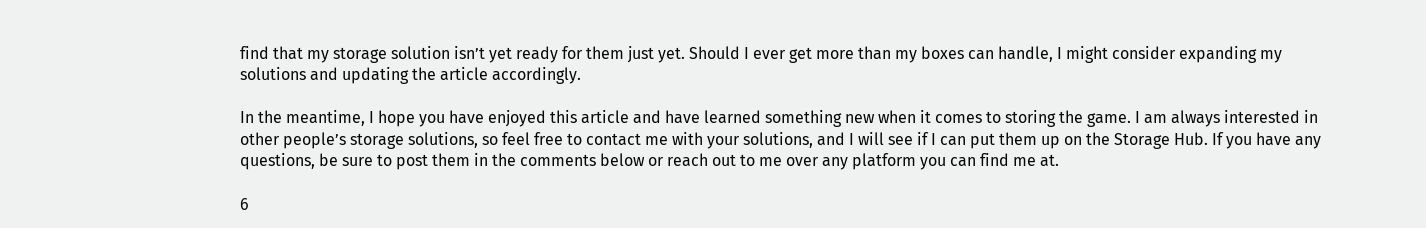find that my storage solution isn’t yet ready for them just yet. Should I ever get more than my boxes can handle, I might consider expanding my solutions and updating the article accordingly.

In the meantime, I hope you have enjoyed this article and have learned something new when it comes to storing the game. I am always interested in other people’s storage solutions, so feel free to contact me with your solutions, and I will see if I can put them up on the Storage Hub. If you have any questions, be sure to post them in the comments below or reach out to me over any platform you can find me at.

6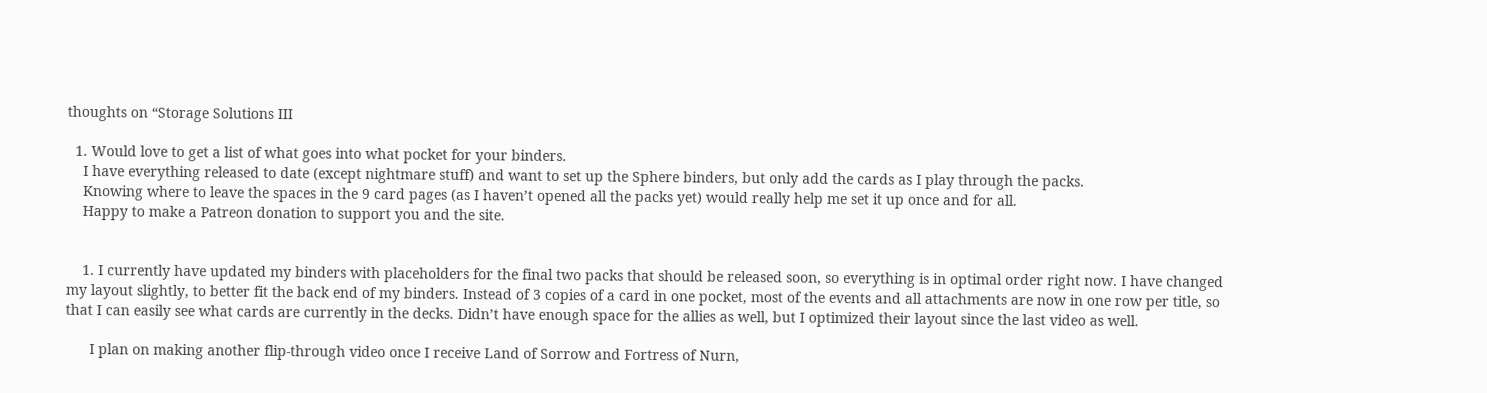thoughts on “Storage Solutions III

  1. Would love to get a list of what goes into what pocket for your binders.
    I have everything released to date (except nightmare stuff) and want to set up the Sphere binders, but only add the cards as I play through the packs.
    Knowing where to leave the spaces in the 9 card pages (as I haven’t opened all the packs yet) would really help me set it up once and for all.
    Happy to make a Patreon donation to support you and the site.


    1. I currently have updated my binders with placeholders for the final two packs that should be released soon, so everything is in optimal order right now. I have changed my layout slightly, to better fit the back end of my binders. Instead of 3 copies of a card in one pocket, most of the events and all attachments are now in one row per title, so that I can easily see what cards are currently in the decks. Didn’t have enough space for the allies as well, but I optimized their layout since the last video as well.

      I plan on making another flip-through video once I receive Land of Sorrow and Fortress of Nurn,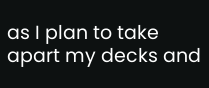as I plan to take apart my decks and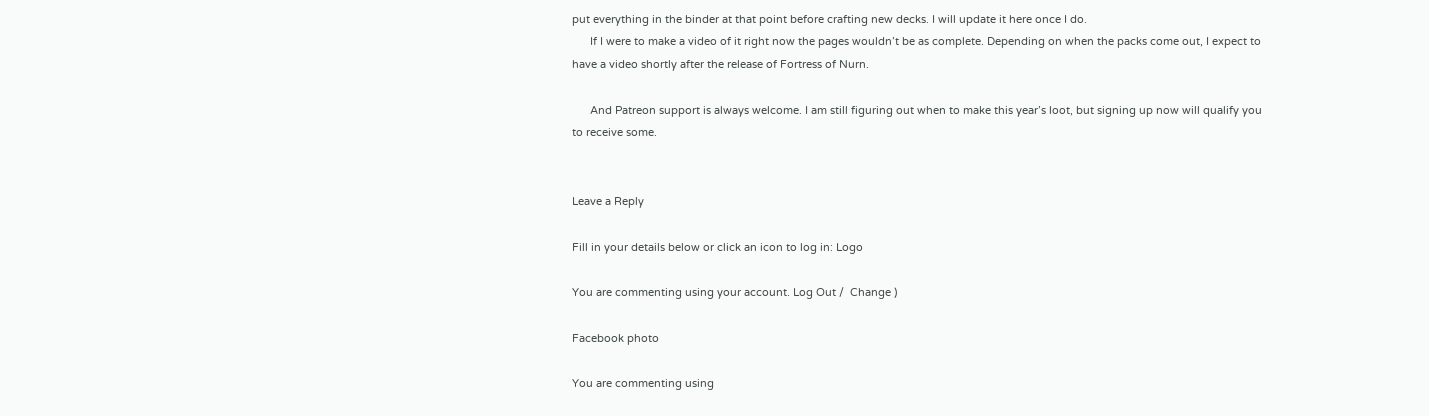put everything in the binder at that point before crafting new decks. I will update it here once I do.
      If I were to make a video of it right now the pages wouldn’t be as complete. Depending on when the packs come out, I expect to have a video shortly after the release of Fortress of Nurn.

      And Patreon support is always welcome. I am still figuring out when to make this year’s loot, but signing up now will qualify you to receive some.


Leave a Reply

Fill in your details below or click an icon to log in: Logo

You are commenting using your account. Log Out /  Change )

Facebook photo

You are commenting using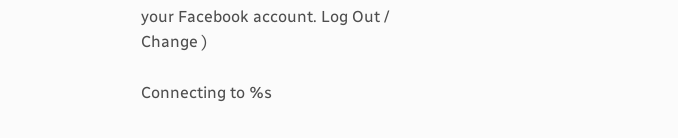your Facebook account. Log Out /  Change )

Connecting to %s